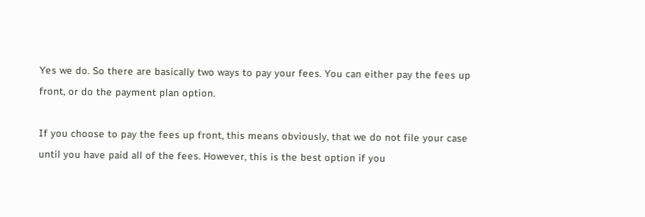Yes we do. So there are basically two ways to pay your fees. You can either pay the fees up front, or do the payment plan option.

If you choose to pay the fees up front, this means obviously, that we do not file your case until you have paid all of the fees. However, this is the best option if you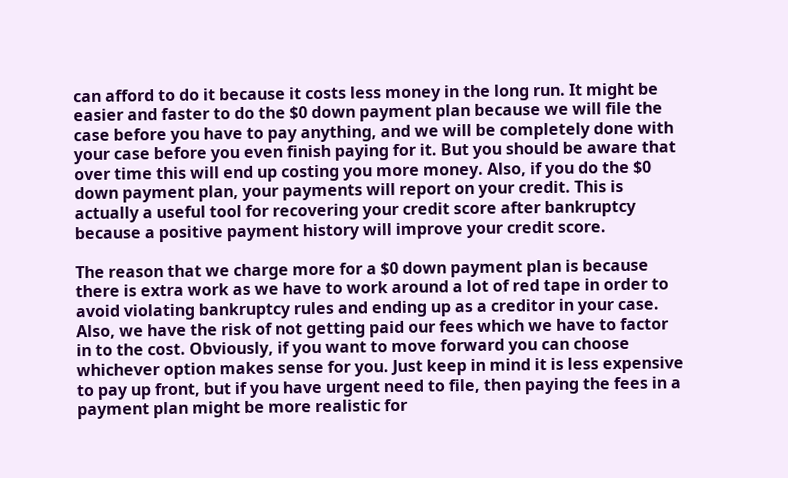can afford to do it because it costs less money in the long run. It might be easier and faster to do the $0 down payment plan because we will file the case before you have to pay anything, and we will be completely done with your case before you even finish paying for it. But you should be aware that over time this will end up costing you more money. Also, if you do the $0 down payment plan, your payments will report on your credit. This is actually a useful tool for recovering your credit score after bankruptcy because a positive payment history will improve your credit score.

The reason that we charge more for a $0 down payment plan is because there is extra work as we have to work around a lot of red tape in order to avoid violating bankruptcy rules and ending up as a creditor in your case. Also, we have the risk of not getting paid our fees which we have to factor in to the cost. Obviously, if you want to move forward you can choose whichever option makes sense for you. Just keep in mind it is less expensive to pay up front, but if you have urgent need to file, then paying the fees in a payment plan might be more realistic for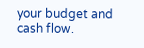your budget and cash flow.